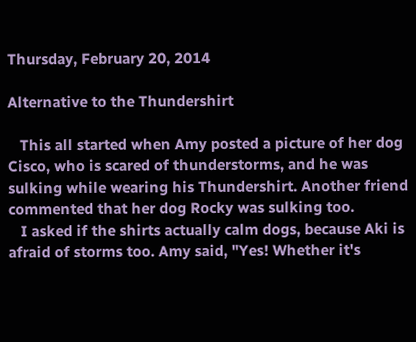Thursday, February 20, 2014

Alternative to the Thundershirt

   This all started when Amy posted a picture of her dog Cisco, who is scared of thunderstorms, and he was sulking while wearing his Thundershirt. Another friend commented that her dog Rocky was sulking too.
   I asked if the shirts actually calm dogs, because Aki is afraid of storms too. Amy said, "Yes! Whether it's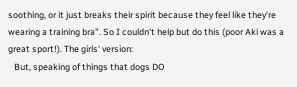soothing, or it just breaks their spirit because they feel like they're wearing a training bra". So I couldn't help but do this (poor Aki was a great sport!). The girls' version:
   But, speaking of things that dogs DO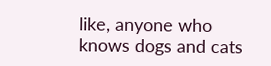like, anyone who knows dogs and cats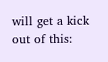will get a kick out of this: